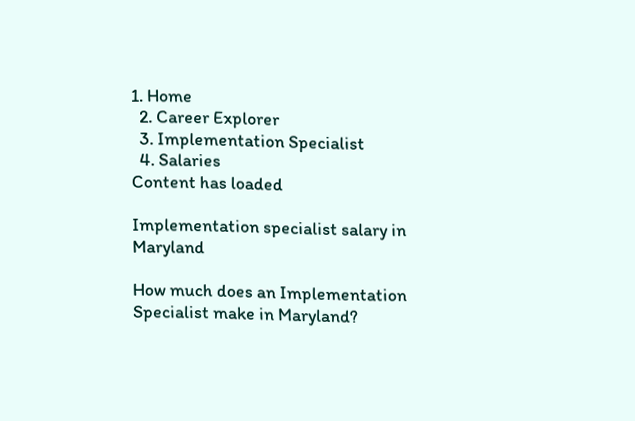1. Home
  2. Career Explorer
  3. Implementation Specialist
  4. Salaries
Content has loaded

Implementation specialist salary in Maryland

How much does an Implementation Specialist make in Maryland?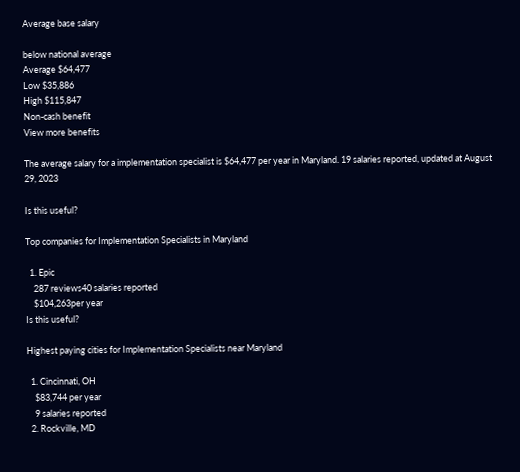Average base salary

below national average
Average $64,477
Low $35,886
High $115,847
Non-cash benefit
View more benefits

The average salary for a implementation specialist is $64,477 per year in Maryland. 19 salaries reported, updated at August 29, 2023

Is this useful?

Top companies for Implementation Specialists in Maryland

  1. Epic
    287 reviews40 salaries reported
    $104,263per year
Is this useful?

Highest paying cities for Implementation Specialists near Maryland

  1. Cincinnati, OH
    $83,744 per year
    9 salaries reported
  2. Rockville, MD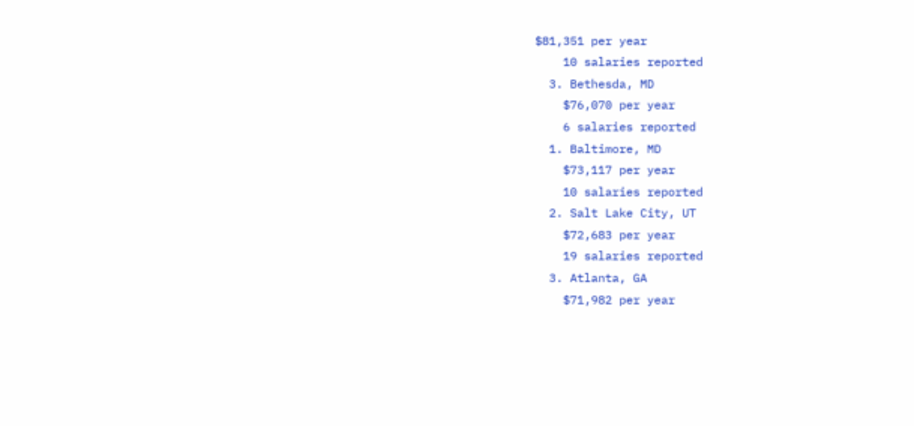$81,351 per year
    10 salaries reported
  3. Bethesda, MD
    $76,070 per year
    6 salaries reported
  1. Baltimore, MD
    $73,117 per year
    10 salaries reported
  2. Salt Lake City, UT
    $72,683 per year
    19 salaries reported
  3. Atlanta, GA
    $71,982 per year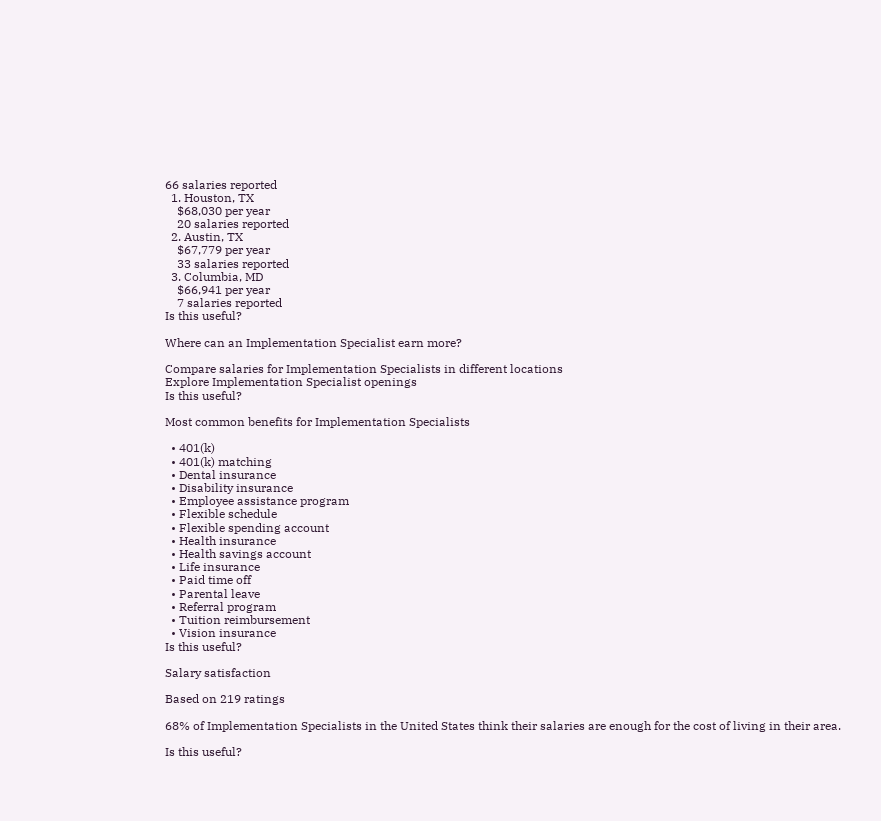66 salaries reported
  1. Houston, TX
    $68,030 per year
    20 salaries reported
  2. Austin, TX
    $67,779 per year
    33 salaries reported
  3. Columbia, MD
    $66,941 per year
    7 salaries reported
Is this useful?

Where can an Implementation Specialist earn more?

Compare salaries for Implementation Specialists in different locations
Explore Implementation Specialist openings
Is this useful?

Most common benefits for Implementation Specialists

  • 401(k)
  • 401(k) matching
  • Dental insurance
  • Disability insurance
  • Employee assistance program
  • Flexible schedule
  • Flexible spending account
  • Health insurance
  • Health savings account
  • Life insurance
  • Paid time off
  • Parental leave
  • Referral program
  • Tuition reimbursement
  • Vision insurance
Is this useful?

Salary satisfaction

Based on 219 ratings

68% of Implementation Specialists in the United States think their salaries are enough for the cost of living in their area.

Is this useful?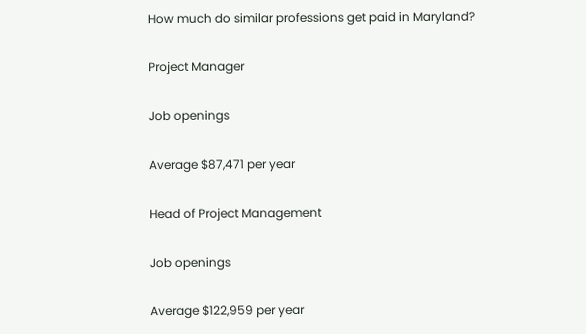How much do similar professions get paid in Maryland?

Project Manager

Job openings

Average $87,471 per year

Head of Project Management

Job openings

Average $122,959 per year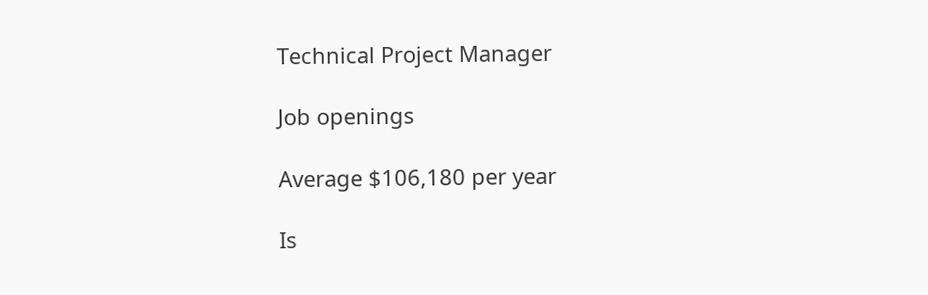Technical Project Manager

Job openings

Average $106,180 per year

Is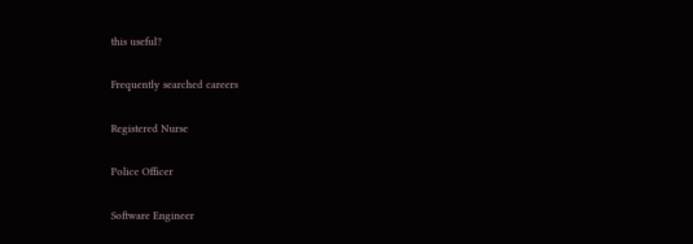this useful?

Frequently searched careers

Registered Nurse

Police Officer

Software Engineer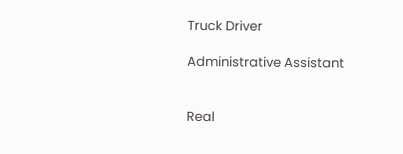Truck Driver

Administrative Assistant


Real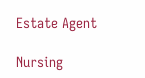Estate Agent

Nursing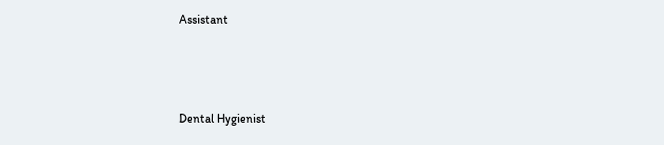Assistant



Dental Hygienist